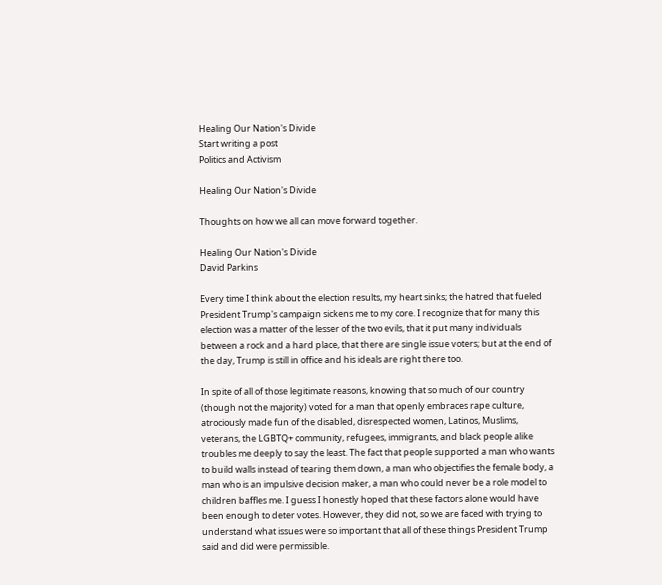Healing Our Nation's Divide
Start writing a post
Politics and Activism

Healing Our Nation's Divide

Thoughts on how we all can move forward together.

Healing Our Nation's Divide
David Parkins

Every time I think about the election results, my heart sinks; the hatred that fueled President Trump's campaign sickens me to my core. I recognize that for many this election was a matter of the lesser of the two evils, that it put many individuals between a rock and a hard place, that there are single issue voters; but at the end of the day, Trump is still in office and his ideals are right there too.

In spite of all of those legitimate reasons, knowing that so much of our country (though not the majority) voted for a man that openly embraces rape culture, atrociously made fun of the disabled, disrespected women, Latinos, Muslims, veterans, the LGBTQ+ community, refugees, immigrants, and black people alike troubles me deeply to say the least. The fact that people supported a man who wants to build walls instead of tearing them down, a man who objectifies the female body, a man who is an impulsive decision maker, a man who could never be a role model to children baffles me. I guess I honestly hoped that these factors alone would have been enough to deter votes. However, they did not, so we are faced with trying to understand what issues were so important that all of these things President Trump said and did were permissible.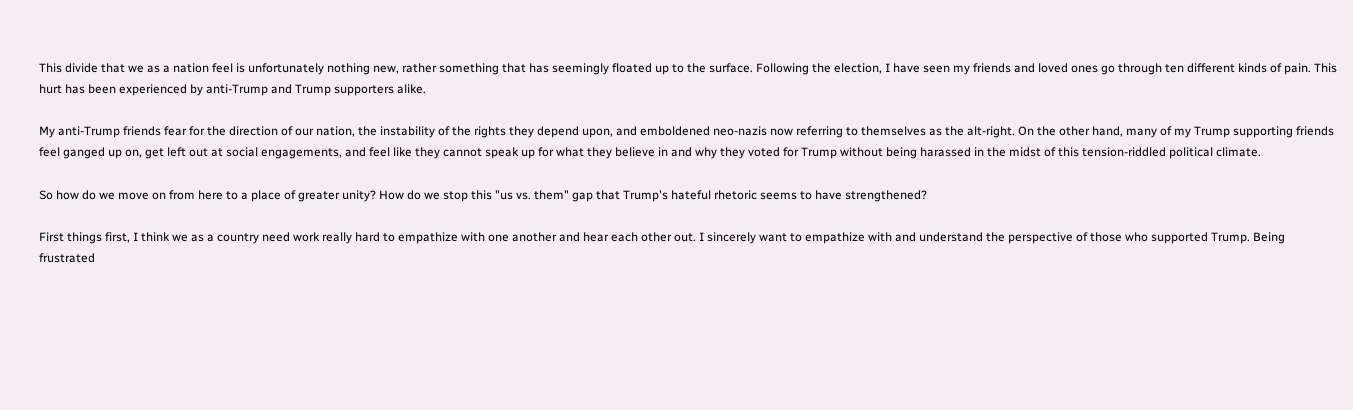This divide that we as a nation feel is unfortunately nothing new, rather something that has seemingly floated up to the surface. Following the election, I have seen my friends and loved ones go through ten different kinds of pain. This hurt has been experienced by anti-Trump and Trump supporters alike.

My anti-Trump friends fear for the direction of our nation, the instability of the rights they depend upon, and emboldened neo-nazis now referring to themselves as the alt-right. On the other hand, many of my Trump supporting friends feel ganged up on, get left out at social engagements, and feel like they cannot speak up for what they believe in and why they voted for Trump without being harassed in the midst of this tension-riddled political climate.

So how do we move on from here to a place of greater unity? How do we stop this "us vs. them" gap that Trump's hateful rhetoric seems to have strengthened?

First things first, I think we as a country need work really hard to empathize with one another and hear each other out. I sincerely want to empathize with and understand the perspective of those who supported Trump. Being frustrated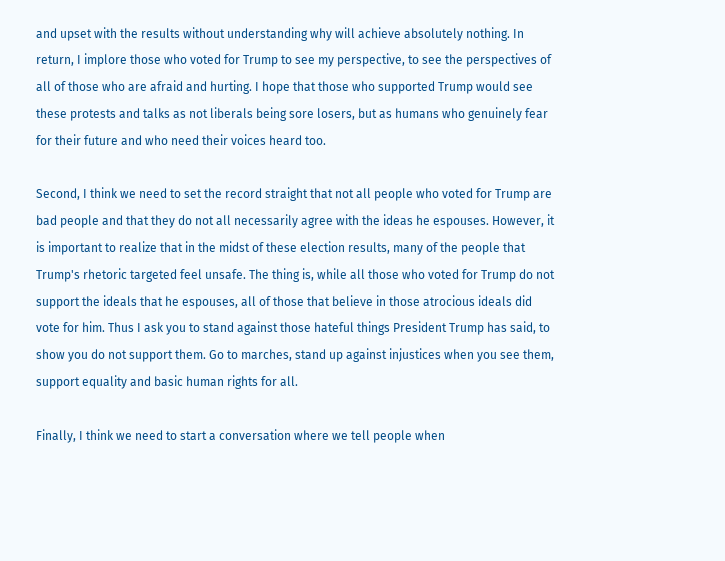and upset with the results without understanding why will achieve absolutely nothing. In return, I implore those who voted for Trump to see my perspective, to see the perspectives of all of those who are afraid and hurting. I hope that those who supported Trump would see these protests and talks as not liberals being sore losers, but as humans who genuinely fear for their future and who need their voices heard too.

Second, I think we need to set the record straight that not all people who voted for Trump are bad people and that they do not all necessarily agree with the ideas he espouses. However, it is important to realize that in the midst of these election results, many of the people that Trump's rhetoric targeted feel unsafe. The thing is, while all those who voted for Trump do not support the ideals that he espouses, all of those that believe in those atrocious ideals did vote for him. Thus I ask you to stand against those hateful things President Trump has said, to show you do not support them. Go to marches, stand up against injustices when you see them, support equality and basic human rights for all.

Finally, I think we need to start a conversation where we tell people when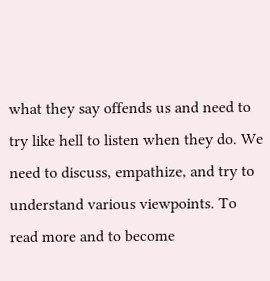what they say offends us and need to try like hell to listen when they do. We need to discuss, empathize, and try to understand various viewpoints. To read more and to become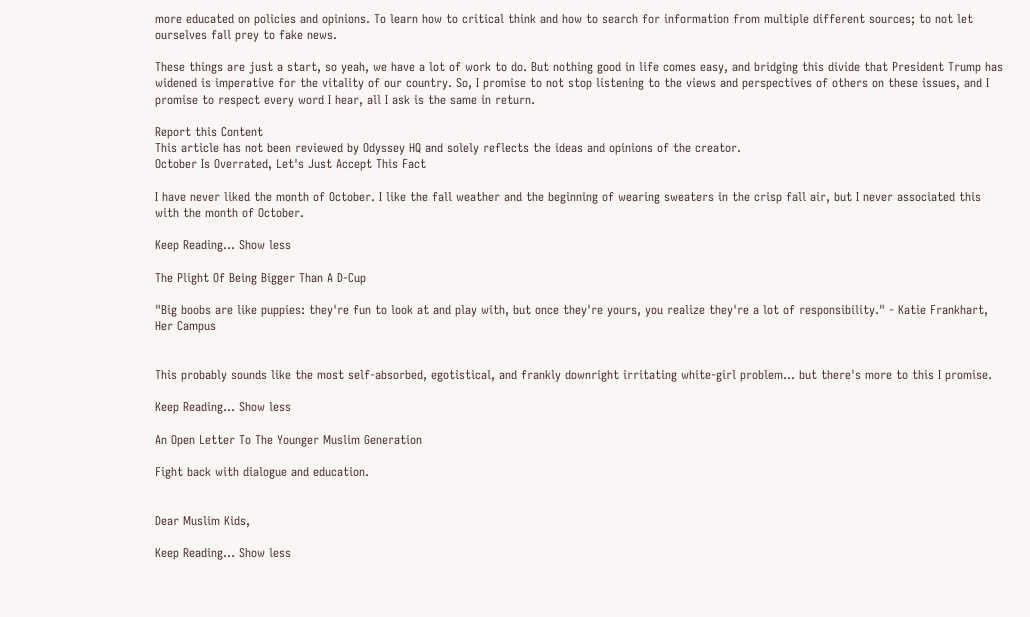more educated on policies and opinions. To learn how to critical think and how to search for information from multiple different sources; to not let ourselves fall prey to fake news.

These things are just a start, so yeah, we have a lot of work to do. But nothing good in life comes easy, and bridging this divide that President Trump has widened is imperative for the vitality of our country. So, I promise to not stop listening to the views and perspectives of others on these issues, and I promise to respect every word I hear, all I ask is the same in return.

Report this Content
This article has not been reviewed by Odyssey HQ and solely reflects the ideas and opinions of the creator.
October Is Overrated, Let's Just Accept This Fact

I have never liked the month of October. I like the fall weather and the beginning of wearing sweaters in the crisp fall air, but I never associated this with the month of October.

Keep Reading... Show less

The Plight Of Being Bigger Than A D-Cup

"Big boobs are like puppies: they're fun to look at and play with, but once they're yours, you realize they're a lot of responsibility." - Katie Frankhart, Her Campus


This probably sounds like the most self-absorbed, egotistical, and frankly downright irritating white-girl problem... but there's more to this I promise.

Keep Reading... Show less

An Open Letter To The Younger Muslim Generation

Fight back with dialogue and education.


Dear Muslim Kids,

Keep Reading... Show less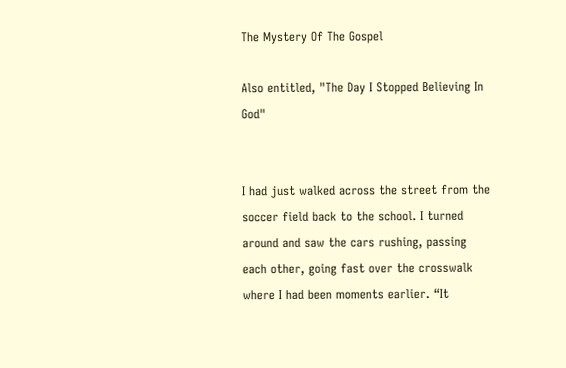The Mystery Of The Gospel

Also entitled, "The Day I Stopped Believing In God"


I had just walked across the street from the soccer field back to the school. I turned around and saw the cars rushing, passing each other, going fast over the crosswalk where I had been moments earlier. “It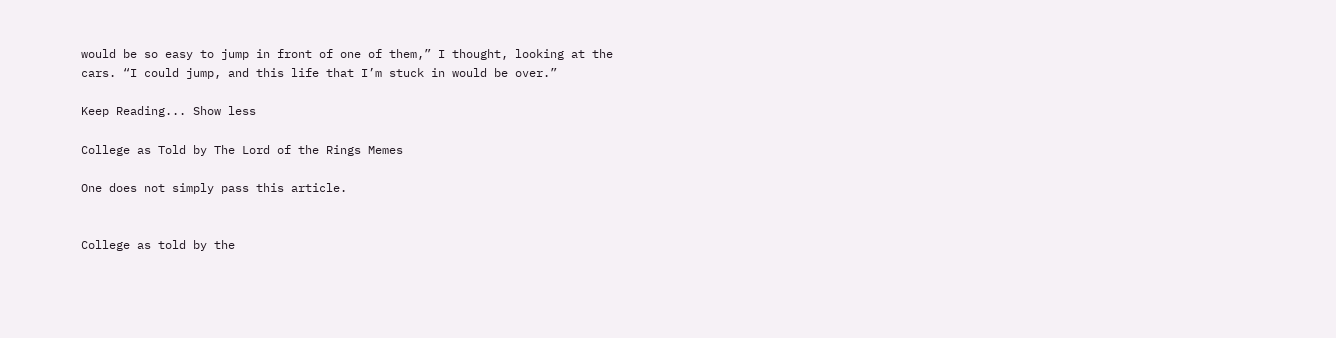would be so easy to jump in front of one of them,” I thought, looking at the cars. “I could jump, and this life that I’m stuck in would be over.”

Keep Reading... Show less

College as Told by The Lord of the Rings Memes

One does not simply pass this article.


College as told by the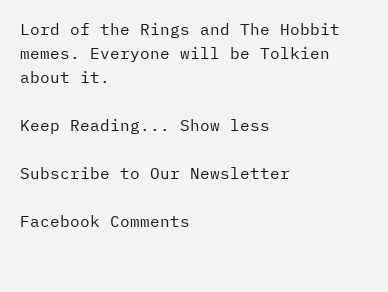Lord of the Rings and The Hobbit memes. Everyone will be Tolkien about it.

Keep Reading... Show less

Subscribe to Our Newsletter

Facebook Comments